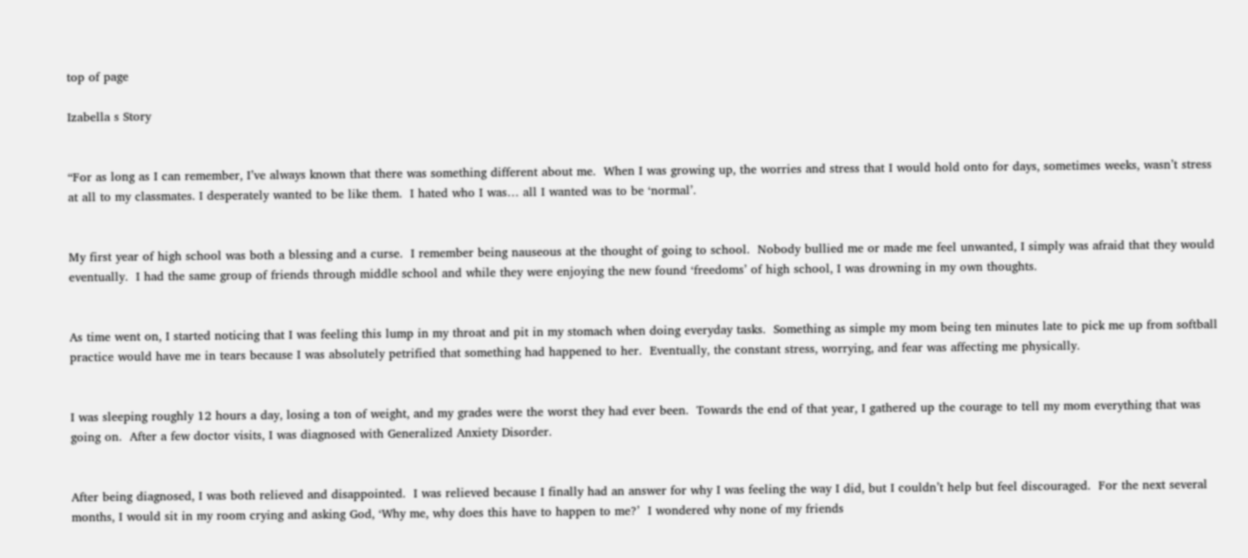top of page

Izabella s Story


“For as long as I can remember, I’ve always known that there was something different about me.  When I was growing up, the worries and stress that I would hold onto for days, sometimes weeks, wasn’t stress at all to my classmates. I desperately wanted to be like them.  I hated who I was… all I wanted was to be ‘normal’.


My first year of high school was both a blessing and a curse.  I remember being nauseous at the thought of going to school.  Nobody bullied me or made me feel unwanted, I simply was afraid that they would eventually.  I had the same group of friends through middle school and while they were enjoying the new found ‘freedoms’ of high school, I was drowning in my own thoughts.


As time went on, I started noticing that I was feeling this lump in my throat and pit in my stomach when doing everyday tasks.  Something as simple my mom being ten minutes late to pick me up from softball practice would have me in tears because I was absolutely petrified that something had happened to her.  Eventually, the constant stress, worrying, and fear was affecting me physically.


I was sleeping roughly 12 hours a day, losing a ton of weight, and my grades were the worst they had ever been.  Towards the end of that year, I gathered up the courage to tell my mom everything that was going on.  After a few doctor visits, I was diagnosed with Generalized Anxiety Disorder.


After being diagnosed, I was both relieved and disappointed.  I was relieved because I finally had an answer for why I was feeling the way I did, but I couldn’t help but feel discouraged.  For the next several months, I would sit in my room crying and asking God, ‘Why me, why does this have to happen to me?’  I wondered why none of my friends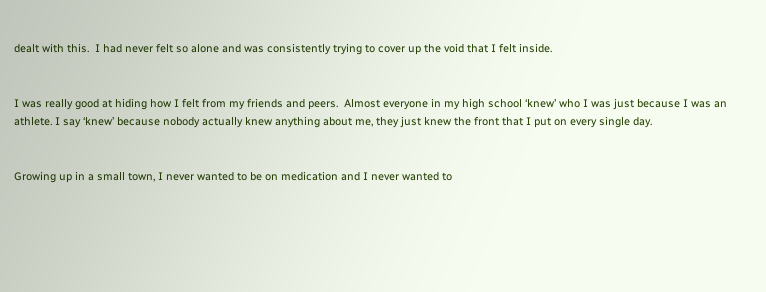dealt with this.  I had never felt so alone and was consistently trying to cover up the void that I felt inside.


I was really good at hiding how I felt from my friends and peers.  Almost everyone in my high school ‘knew’ who I was just because I was an athlete. I say ‘knew’ because nobody actually knew anything about me, they just knew the front that I put on every single day.


Growing up in a small town, I never wanted to be on medication and I never wanted to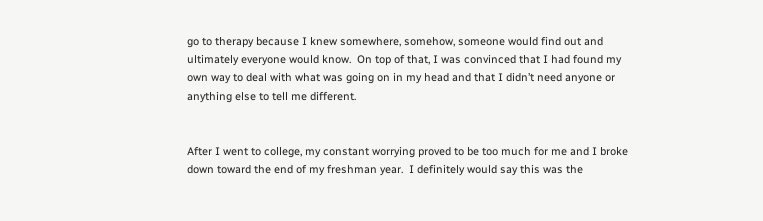go to therapy because I knew somewhere, somehow, someone would find out and ultimately everyone would know.  On top of that, I was convinced that I had found my own way to deal with what was going on in my head and that I didn’t need anyone or anything else to tell me different.


After I went to college, my constant worrying proved to be too much for me and I broke down toward the end of my freshman year.  I definitely would say this was the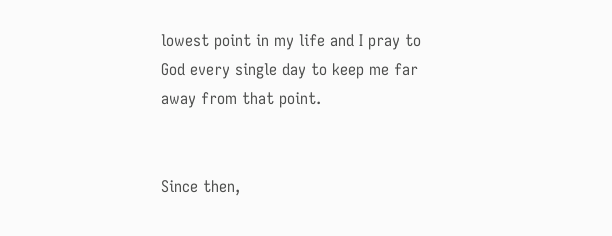lowest point in my life and I pray to God every single day to keep me far away from that point.


Since then,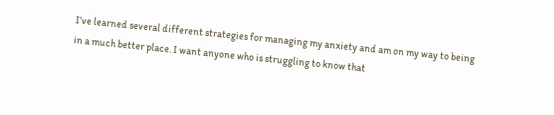I’ve learned several different strategies for managing my anxiety and am on my way to being in a much better place. I want anyone who is struggling to know that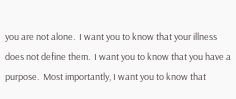you are not alone.  I want you to know that your illness does not define them.  I want you to know that you have a purpose.  Most importantly, I want you to know that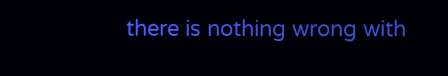there is nothing wrong with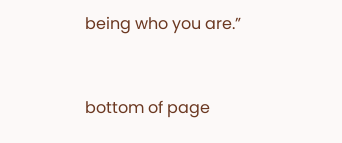being who you are.”


bottom of page